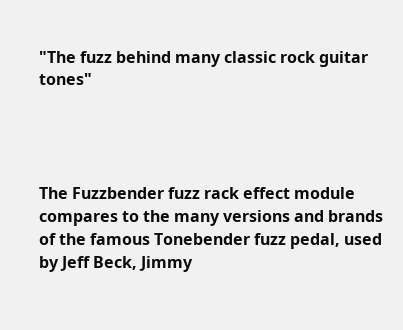"The fuzz behind many classic rock guitar tones"




The Fuzzbender fuzz rack effect module compares to the many versions and brands of the famous Tonebender fuzz pedal, used by Jeff Beck, Jimmy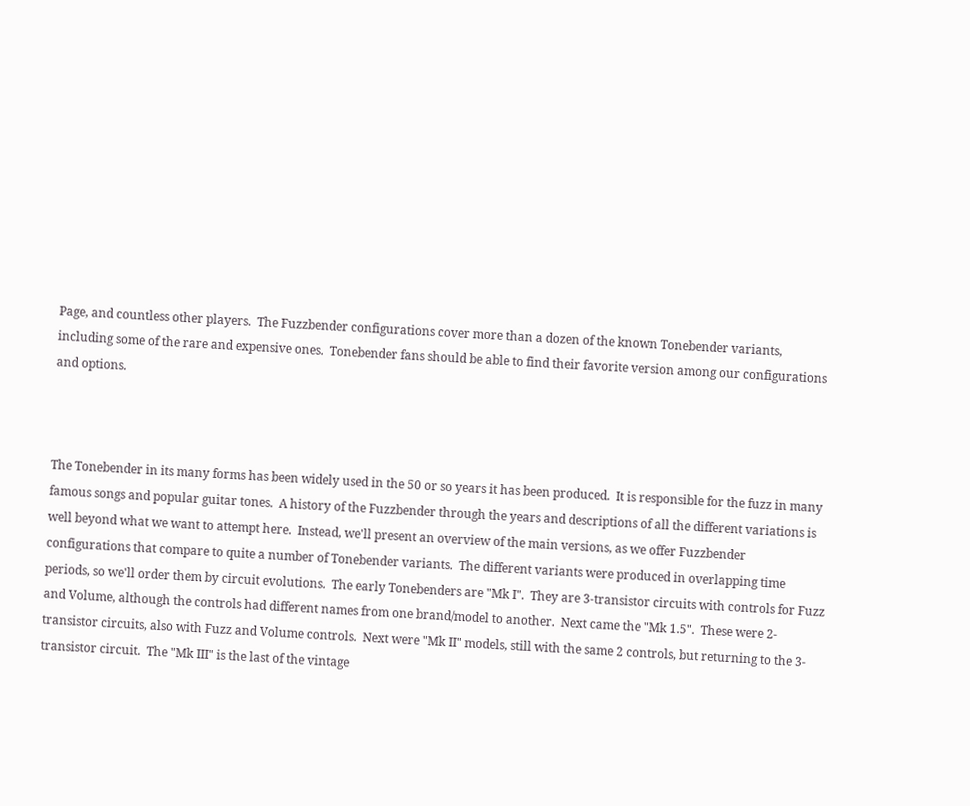Page, and countless other players.  The Fuzzbender configurations cover more than a dozen of the known Tonebender variants, including some of the rare and expensive ones.  Tonebender fans should be able to find their favorite version among our configurations and options.



The Tonebender in its many forms has been widely used in the 50 or so years it has been produced.  It is responsible for the fuzz in many famous songs and popular guitar tones.  A history of the Fuzzbender through the years and descriptions of all the different variations is well beyond what we want to attempt here.  Instead, we'll present an overview of the main versions, as we offer Fuzzbender configurations that compare to quite a number of Tonebender variants.  The different variants were produced in overlapping time periods, so we'll order them by circuit evolutions.  The early Tonebenders are "Mk I".  They are 3-transistor circuits with controls for Fuzz and Volume, although the controls had different names from one brand/model to another.  Next came the "Mk 1.5".  These were 2-transistor circuits, also with Fuzz and Volume controls.  Next were "Mk II" models, still with the same 2 controls, but returning to the 3-transistor circuit.  The "Mk III" is the last of the vintage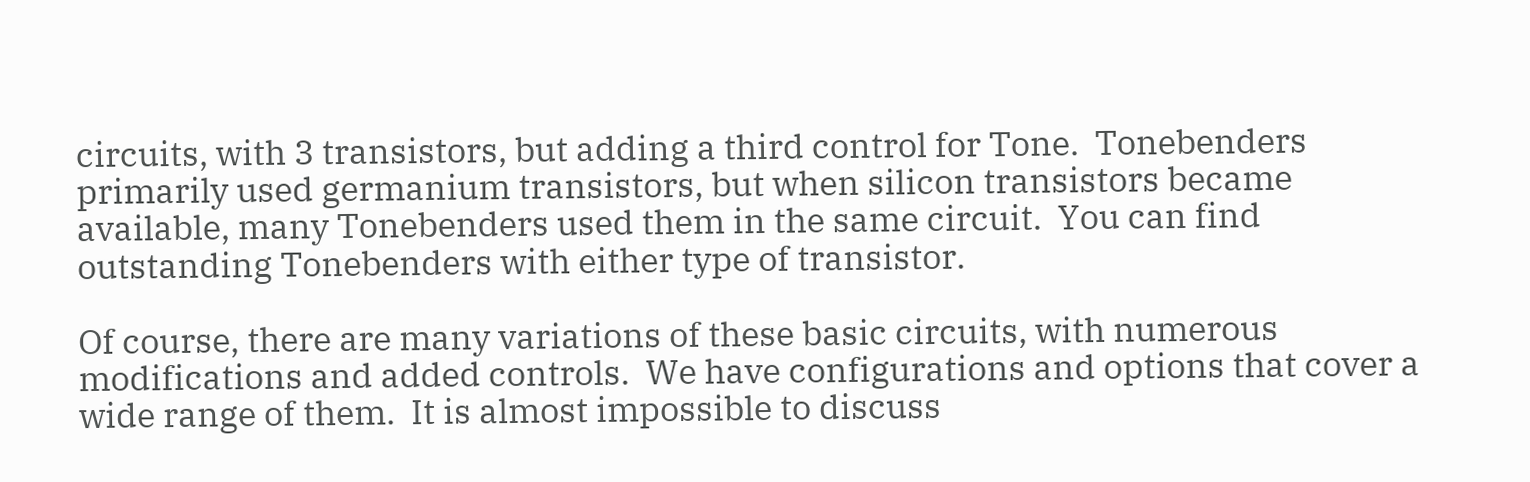circuits, with 3 transistors, but adding a third control for Tone.  Tonebenders primarily used germanium transistors, but when silicon transistors became available, many Tonebenders used them in the same circuit.  You can find outstanding Tonebenders with either type of transistor.

Of course, there are many variations of these basic circuits, with numerous modifications and added controls.  We have configurations and options that cover a wide range of them.  It is almost impossible to discuss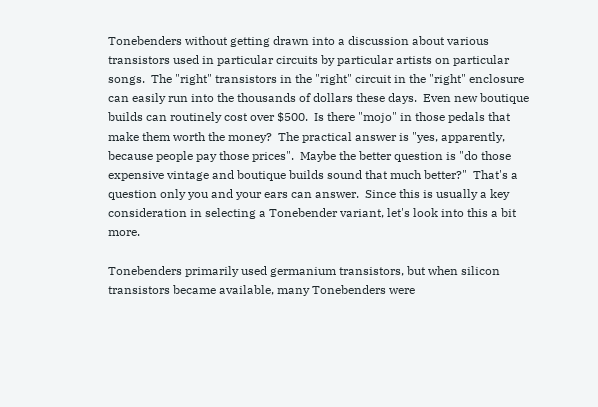Tonebenders without getting drawn into a discussion about various transistors used in particular circuits by particular artists on particular songs.  The "right" transistors in the "right" circuit in the "right" enclosure can easily run into the thousands of dollars these days.  Even new boutique builds can routinely cost over $500.  Is there "mojo" in those pedals that make them worth the money?  The practical answer is "yes, apparently, because people pay those prices".  Maybe the better question is "do those expensive vintage and boutique builds sound that much better?"  That's a question only you and your ears can answer.  Since this is usually a key consideration in selecting a Tonebender variant, let's look into this a bit more.

Tonebenders primarily used germanium transistors, but when silicon transistors became available, many Tonebenders were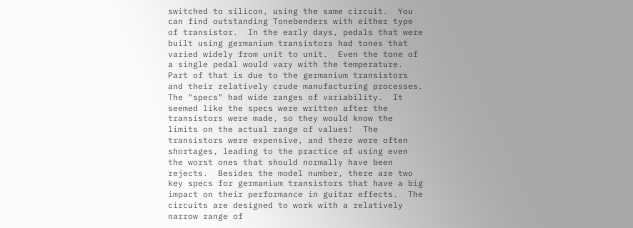switched to silicon, using the same circuit.  You can find outstanding Tonebenders with either type of transistor.  In the early days, pedals that were built using germanium transistors had tones that varied widely from unit to unit.  Even the tone of a single pedal would vary with the temperature.  Part of that is due to the germanium transistors and their relatively crude manufacturing processes.  The "specs" had wide ranges of variability.  It seemed like the specs were written after the transistors were made, so they would know the limits on the actual range of values!  The transistors were expensive, and there were often shortages, leading to the practice of using even the worst ones that should normally have been rejects.  Besides the model number, there are two key specs for germanium transistors that have a big impact on their performance in guitar effects.  The circuits are designed to work with a relatively narrow range of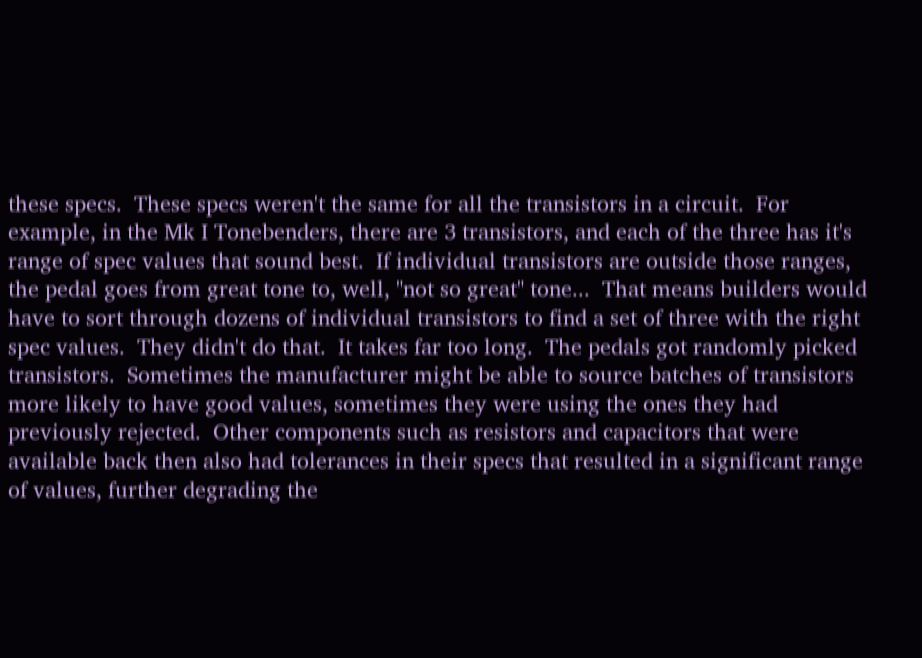these specs.  These specs weren't the same for all the transistors in a circuit.  For example, in the Mk I Tonebenders, there are 3 transistors, and each of the three has it's range of spec values that sound best.  If individual transistors are outside those ranges, the pedal goes from great tone to, well, "not so great" tone...  That means builders would have to sort through dozens of individual transistors to find a set of three with the right spec values.  They didn't do that.  It takes far too long.  The pedals got randomly picked transistors.  Sometimes the manufacturer might be able to source batches of transistors more likely to have good values, sometimes they were using the ones they had previously rejected.  Other components such as resistors and capacitors that were available back then also had tolerances in their specs that resulted in a significant range of values, further degrading the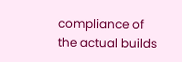compliance of the actual builds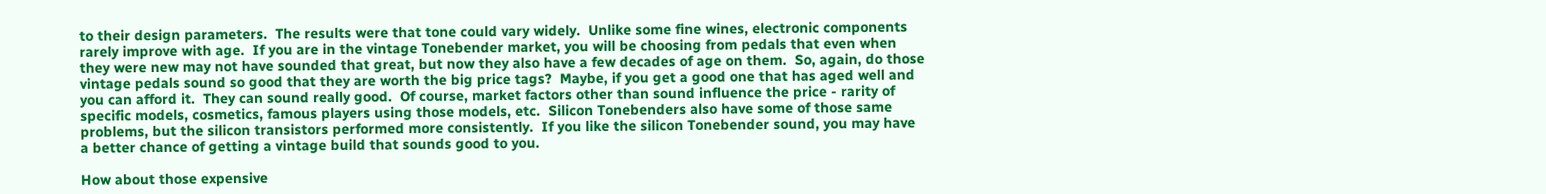to their design parameters.  The results were that tone could vary widely.  Unlike some fine wines, electronic components rarely improve with age.  If you are in the vintage Tonebender market, you will be choosing from pedals that even when they were new may not have sounded that great, but now they also have a few decades of age on them.  So, again, do those vintage pedals sound so good that they are worth the big price tags?  Maybe, if you get a good one that has aged well and you can afford it.  They can sound really good.  Of course, market factors other than sound influence the price - rarity of specific models, cosmetics, famous players using those models, etc.  Silicon Tonebenders also have some of those same problems, but the silicon transistors performed more consistently.  If you like the silicon Tonebender sound, you may have a better chance of getting a vintage build that sounds good to you.

How about those expensive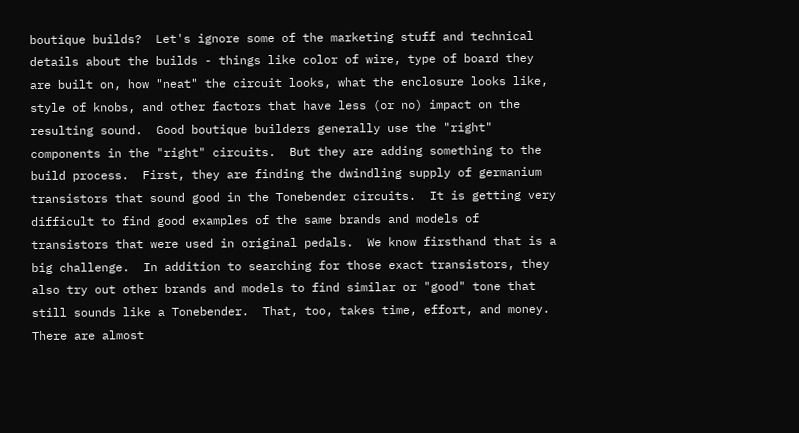boutique builds?  Let's ignore some of the marketing stuff and technical details about the builds - things like color of wire, type of board they are built on, how "neat" the circuit looks, what the enclosure looks like, style of knobs, and other factors that have less (or no) impact on the resulting sound.  Good boutique builders generally use the "right" components in the "right" circuits.  But they are adding something to the build process.  First, they are finding the dwindling supply of germanium transistors that sound good in the Tonebender circuits.  It is getting very difficult to find good examples of the same brands and models of transistors that were used in original pedals.  We know firsthand that is a big challenge.  In addition to searching for those exact transistors, they also try out other brands and models to find similar or "good" tone that still sounds like a Tonebender.  That, too, takes time, effort, and money.  There are almost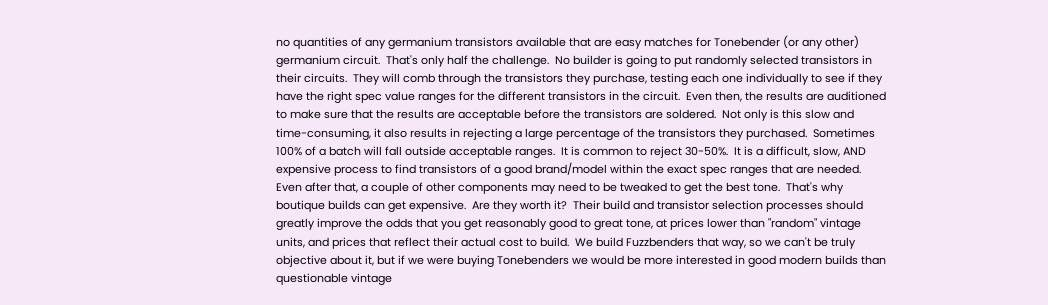no quantities of any germanium transistors available that are easy matches for Tonebender (or any other) germanium circuit.  That's only half the challenge.  No builder is going to put randomly selected transistors in their circuits.  They will comb through the transistors they purchase, testing each one individually to see if they have the right spec value ranges for the different transistors in the circuit.  Even then, the results are auditioned to make sure that the results are acceptable before the transistors are soldered.  Not only is this slow and time-consuming, it also results in rejecting a large percentage of the transistors they purchased.  Sometimes 100% of a batch will fall outside acceptable ranges.  It is common to reject 30-50%.  It is a difficult, slow, AND expensive process to find transistors of a good brand/model within the exact spec ranges that are needed.  Even after that, a couple of other components may need to be tweaked to get the best tone.  That's why boutique builds can get expensive.  Are they worth it?  Their build and transistor selection processes should greatly improve the odds that you get reasonably good to great tone, at prices lower than "random" vintage units, and prices that reflect their actual cost to build.  We build Fuzzbenders that way, so we can't be truly objective about it, but if we were buying Tonebenders we would be more interested in good modern builds than questionable vintage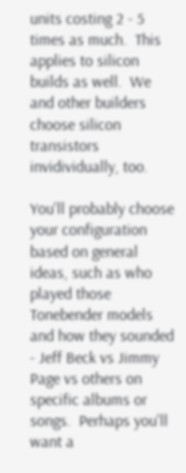units costing 2 - 5 times as much.  This applies to silicon builds as well.  We and other builders choose silicon transistors invidividually, too.

You'll probably choose your configuration based on general ideas, such as who played those Tonebender models and how they sounded - Jeff Beck vs Jimmy Page vs others on specific albums or songs.  Perhaps you'll want a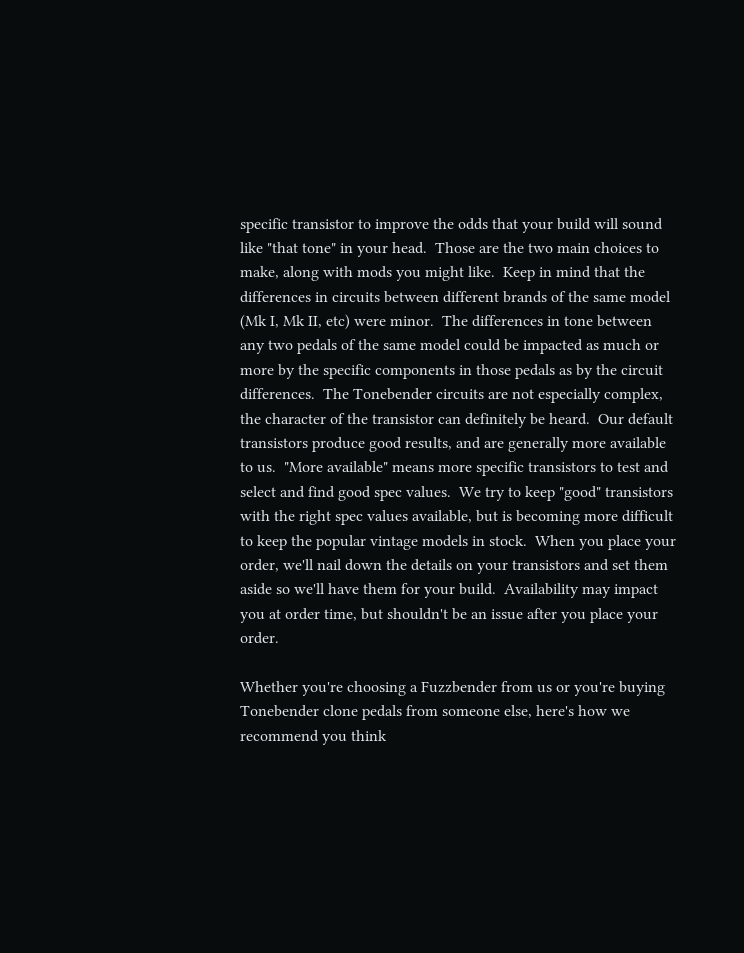specific transistor to improve the odds that your build will sound like "that tone" in your head.  Those are the two main choices to make, along with mods you might like.  Keep in mind that the differences in circuits between different brands of the same model (Mk I, Mk II, etc) were minor.  The differences in tone between any two pedals of the same model could be impacted as much or more by the specific components in those pedals as by the circuit differences.  The Tonebender circuits are not especially complex, the character of the transistor can definitely be heard.  Our default transistors produce good results, and are generally more available to us.  "More available" means more specific transistors to test and select and find good spec values.  We try to keep "good" transistors with the right spec values available, but is becoming more difficult to keep the popular vintage models in stock.  When you place your order, we'll nail down the details on your transistors and set them aside so we'll have them for your build.  Availability may impact you at order time, but shouldn't be an issue after you place your order.

Whether you're choosing a Fuzzbender from us or you're buying Tonebender clone pedals from someone else, here's how we recommend you think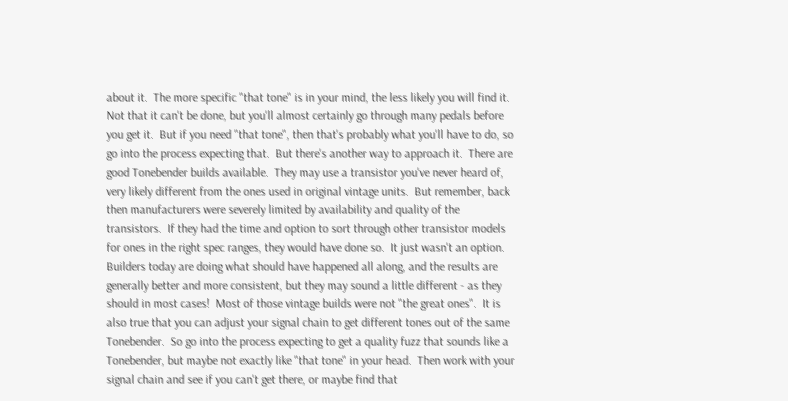about it.  The more specific "that tone" is in your mind, the less likely you will find it.  Not that it can't be done, but you'll almost certainly go through many pedals before you get it.  But if you need "that tone", then that's probably what you'll have to do, so go into the process expecting that.  But there's another way to approach it.  There are good Tonebender builds available.  They may use a transistor you've never heard of, very likely different from the ones used in original vintage units.  But remember, back then manufacturers were severely limited by availability and quality of the transistors.  If they had the time and option to sort through other transistor models for ones in the right spec ranges, they would have done so.  It just wasn't an option.  Builders today are doing what should have happened all along, and the results are generally better and more consistent, but they may sound a little different - as they should in most cases!  Most of those vintage builds were not "the great ones".  It is also true that you can adjust your signal chain to get different tones out of the same Tonebender.  So go into the process expecting to get a quality fuzz that sounds like a Tonebender, but maybe not exactly like "that tone" in your head.  Then work with your signal chain and see if you can't get there, or maybe find that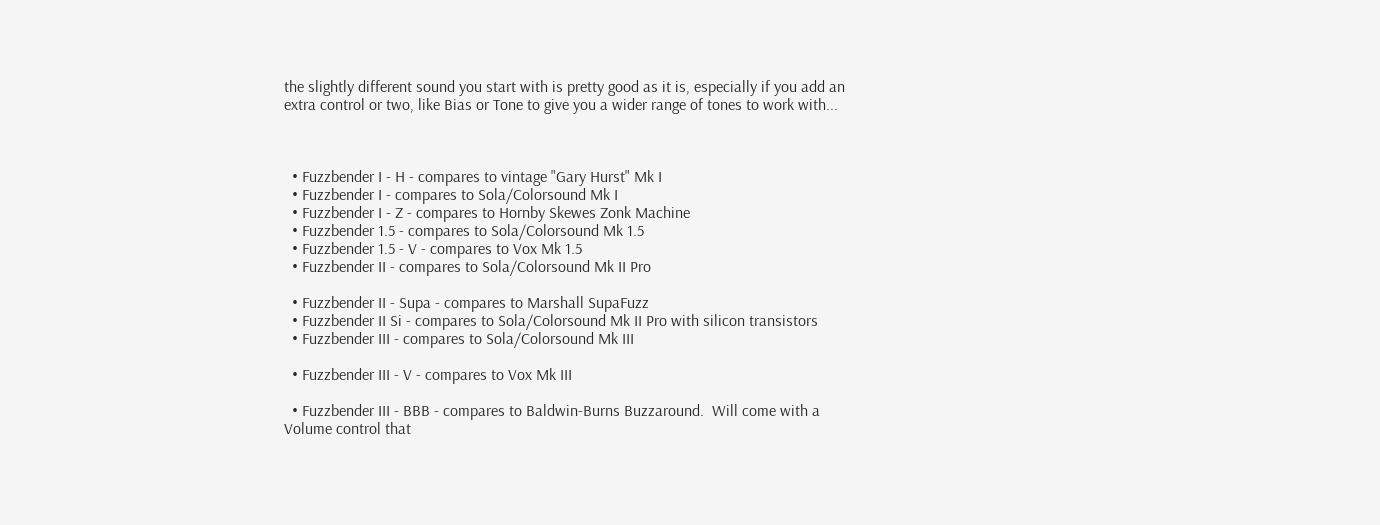the slightly different sound you start with is pretty good as it is, especially if you add an extra control or two, like Bias or Tone to give you a wider range of tones to work with...



  • Fuzzbender I - H - compares to vintage "Gary Hurst" Mk I
  • Fuzzbender I - compares to Sola/Colorsound Mk I
  • Fuzzbender I - Z - compares to Hornby Skewes Zonk Machine
  • Fuzzbender 1.5 - compares to Sola/Colorsound Mk 1.5
  • Fuzzbender 1.5 - V - compares to Vox Mk 1.5
  • Fuzzbender II - compares to Sola/Colorsound Mk II Pro

  • Fuzzbender II - Supa - compares to Marshall SupaFuzz
  • Fuzzbender II Si - compares to Sola/Colorsound Mk II Pro with silicon transistors
  • Fuzzbender III - compares to Sola/Colorsound Mk III

  • Fuzzbender III - V - compares to Vox Mk III

  • Fuzzbender III - BBB - compares to Baldwin-Burns Buzzaround.  Will come with a Volume control that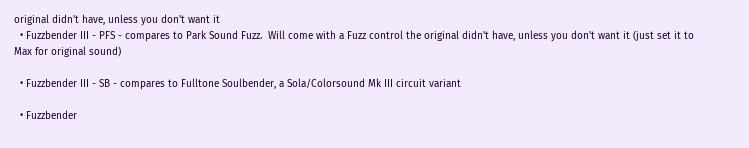original didn't have, unless you don't want it
  • Fuzzbender III - PFS - compares to Park Sound Fuzz.  Will come with a Fuzz control the original didn't have, unless you don't want it (just set it to Max for original sound)

  • Fuzzbender III - SB - compares to Fulltone Soulbender, a Sola/Colorsound Mk III circuit variant

  • Fuzzbender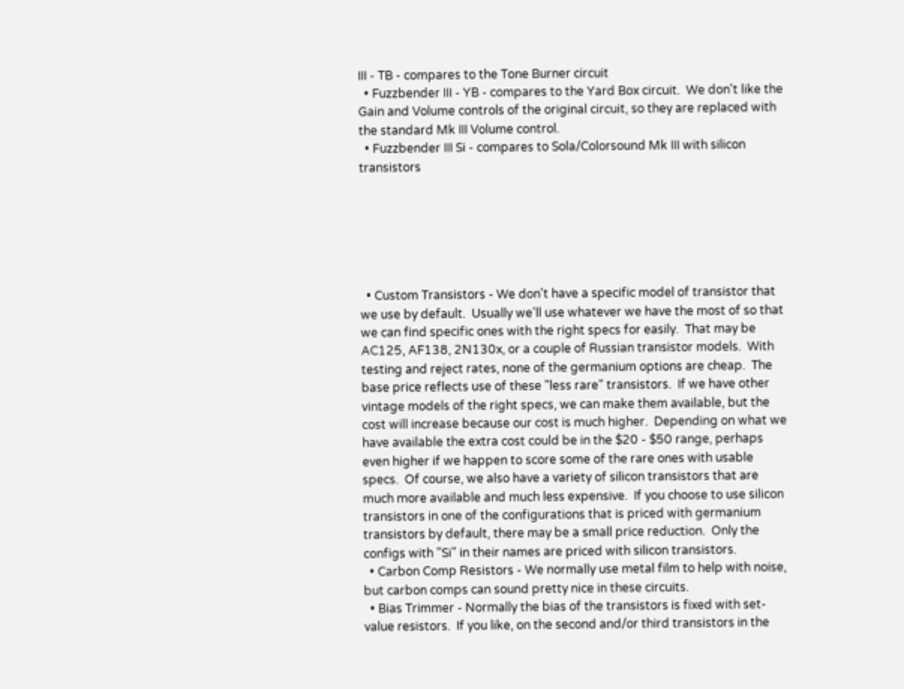III - TB - compares to the Tone Burner circuit
  • Fuzzbender III - YB - compares to the Yard Box circuit.  We don't like the Gain and Volume controls of the original circuit, so they are replaced with the standard Mk III Volume control.
  • Fuzzbender III Si - compares to Sola/Colorsound Mk III with silicon transistors






  • Custom Transistors - We don't have a specific model of transistor that we use by default.  Usually we'll use whatever we have the most of so that we can find specific ones with the right specs for easily.  That may be AC125, AF138, 2N130x, or a couple of Russian transistor models.  With testing and reject rates, none of the germanium options are cheap.  The base price reflects use of these "less rare" transistors.  If we have other vintage models of the right specs, we can make them available, but the cost will increase because our cost is much higher.  Depending on what we have available the extra cost could be in the $20 - $50 range, perhaps even higher if we happen to score some of the rare ones with usable specs.  Of course, we also have a variety of silicon transistors that are much more available and much less expensive.  If you choose to use silicon transistors in one of the configurations that is priced with germanium transistors by default, there may be a small price reduction.  Only the configs with "Si" in their names are priced with silicon transistors.
  • Carbon Comp Resistors - We normally use metal film to help with noise, but carbon comps can sound pretty nice in these circuits.
  • Bias Trimmer - Normally the bias of the transistors is fixed with set-value resistors.  If you like, on the second and/or third transistors in the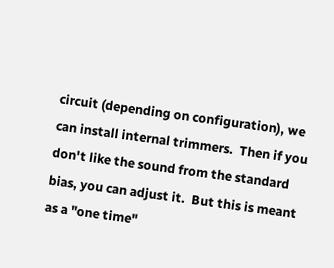circuit (depending on configuration), we can install internal trimmers.  Then if you don't like the sound from the standard bias, you can adjust it.  But this is meant as a "one time"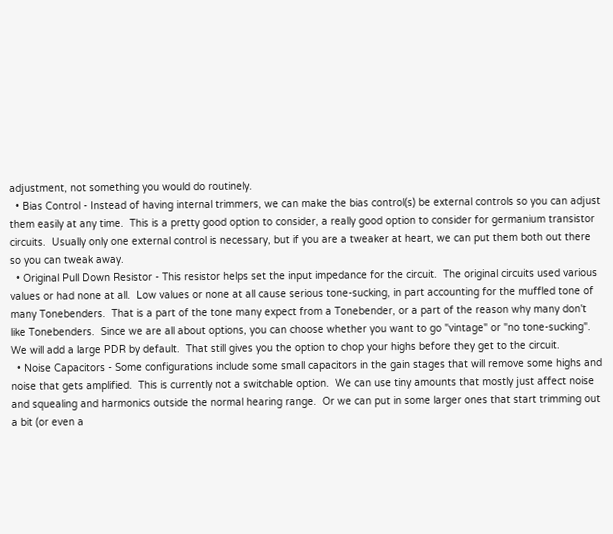adjustment, not something you would do routinely.
  • Bias Control - Instead of having internal trimmers, we can make the bias control(s) be external controls so you can adjust them easily at any time.  This is a pretty good option to consider, a really good option to consider for germanium transistor circuits.  Usually only one external control is necessary, but if you are a tweaker at heart, we can put them both out there so you can tweak away.
  • Original Pull Down Resistor - This resistor helps set the input impedance for the circuit.  The original circuits used various values or had none at all.  Low values or none at all cause serious tone-sucking, in part accounting for the muffled tone of many Tonebenders.  That is a part of the tone many expect from a Tonebender, or a part of the reason why many don't like Tonebenders.  Since we are all about options, you can choose whether you want to go "vintage" or "no tone-sucking".  We will add a large PDR by default.  That still gives you the option to chop your highs before they get to the circuit.
  • Noise Capacitors - Some configurations include some small capacitors in the gain stages that will remove some highs and noise that gets amplified.  This is currently not a switchable option.  We can use tiny amounts that mostly just affect noise and squealing and harmonics outside the normal hearing range.  Or we can put in some larger ones that start trimming out a bit (or even a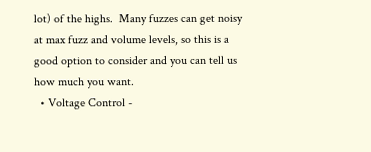lot) of the highs.  Many fuzzes can get noisy at max fuzz and volume levels, so this is a good option to consider and you can tell us how much you want.
  • Voltage Control -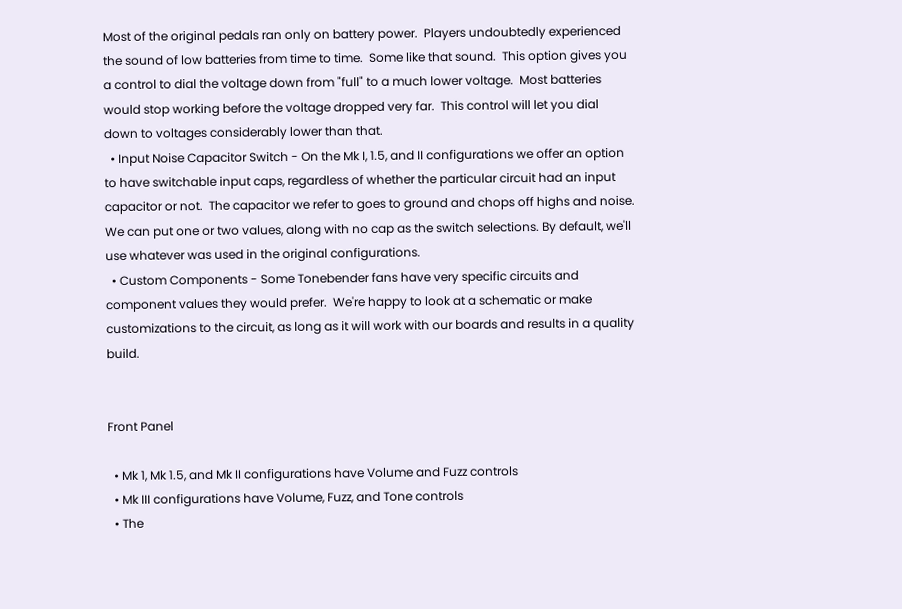Most of the original pedals ran only on battery power.  Players undoubtedly experienced the sound of low batteries from time to time.  Some like that sound.  This option gives you a control to dial the voltage down from "full" to a much lower voltage.  Most batteries would stop working before the voltage dropped very far.  This control will let you dial down to voltages considerably lower than that.
  • Input Noise Capacitor Switch - On the Mk I, 1.5, and II configurations we offer an option to have switchable input caps, regardless of whether the particular circuit had an input capacitor or not.  The capacitor we refer to goes to ground and chops off highs and noise.  We can put one or two values, along with no cap as the switch selections. By default, we'll use whatever was used in the original configurations.
  • Custom Components - Some Tonebender fans have very specific circuits and component values they would prefer.  We're happy to look at a schematic or make customizations to the circuit, as long as it will work with our boards and results in a quality build.


Front Panel

  • Mk 1, Mk 1.5, and Mk II configurations have Volume and Fuzz controls
  • Mk III configurations have Volume, Fuzz, and Tone controls
  • The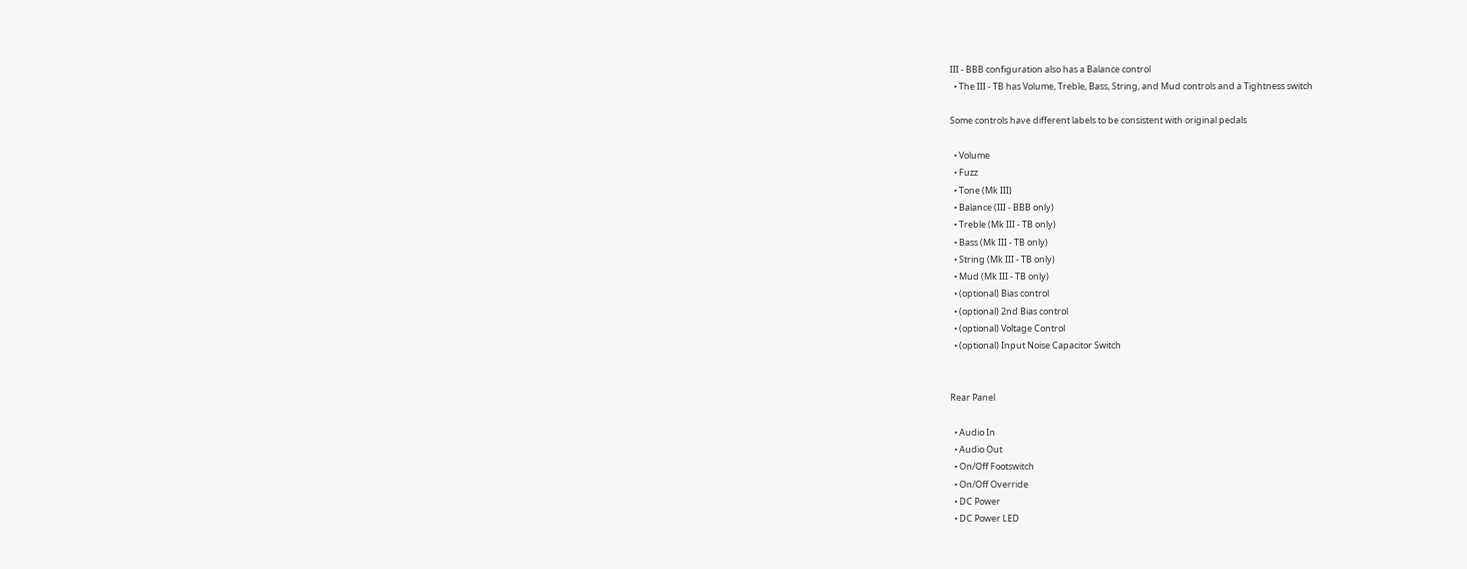III - BBB configuration also has a Balance control
  • The III - TB has Volume, Treble, Bass, String, and Mud controls and a Tightness switch

Some controls have different labels to be consistent with original pedals

  • Volume
  • Fuzz
  • Tone (Mk III)
  • Balance (III - BBB only)
  • Treble (Mk III - TB only)
  • Bass (Mk III - TB only)
  • String (Mk III - TB only)
  • Mud (Mk III - TB only)
  • (optional) Bias control
  • (optional) 2nd Bias control
  • (optional) Voltage Control
  • (optional) Input Noise Capacitor Switch


Rear Panel

  • Audio In
  • Audio Out
  • On/Off Footswitch
  • On/Off Override
  • DC Power
  • DC Power LED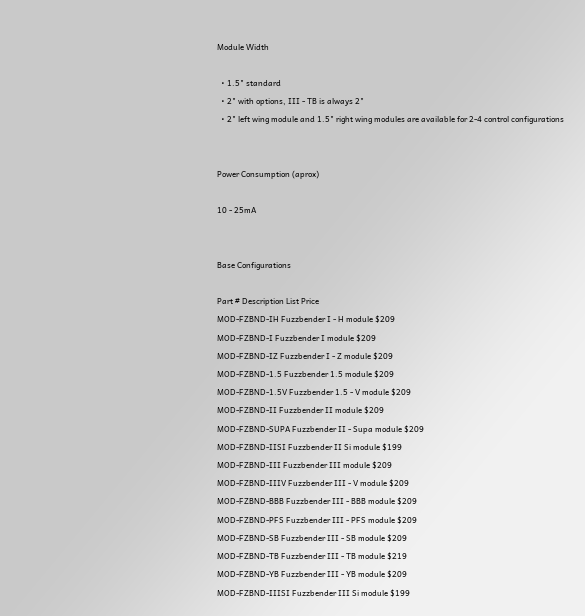Module Width

  • 1.5" standard
  • 2" with options, III - TB is always 2"
  • 2" left wing module and 1.5" right wing modules are available for 2-4 control configurations


Power Consumption (aprox)

10 - 25mA


Base Configurations

Part # Description List Price
MOD-FZBND-IH Fuzzbender I - H module $209
MOD-FZBND-I Fuzzbender I module $209
MOD-FZBND-IZ Fuzzbender I - Z module $209
MOD-FZBND-1.5 Fuzzbender 1.5 module $209
MOD-FZBND-1.5V Fuzzbender 1.5 - V module $209
MOD-FZBND-II Fuzzbender II module $209
MOD-FZBND-SUPA Fuzzbender II - Supa module $209
MOD-FZBND-IISI Fuzzbender II Si module $199
MOD-FZBND-III Fuzzbender III module $209
MOD-FZBND-IIIV Fuzzbender III - V module $209
MOD-FZBND-BBB Fuzzbender III - BBB module $209
MOD-FZBND-PFS Fuzzbender III - PFS module $209
MOD-FZBND-SB Fuzzbender III - SB module $209
MOD-FZBND-TB Fuzzbender III - TB module $219
MOD-FZBND-YB Fuzzbender III - YB module $209
MOD-FZBND-IIISI Fuzzbender III Si module $199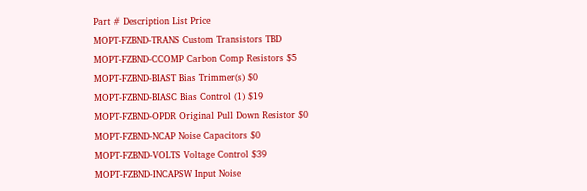Part # Description List Price
MOPT-FZBND-TRANS Custom Transistors TBD
MOPT-FZBND-CCOMP Carbon Comp Resistors $5
MOPT-FZBND-BIAST Bias Trimmer(s) $0
MOPT-FZBND-BIASC Bias Control (1) $19
MOPT-FZBND-OPDR Original Pull Down Resistor $0
MOPT-FZBND-NCAP Noise Capacitors $0
MOPT-FZBND-VOLTS Voltage Control $39
MOPT-FZBND-INCAPSW Input Noise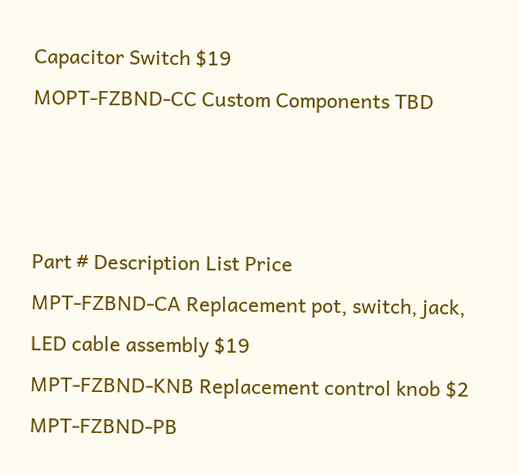Capacitor Switch $19
MOPT-FZBND-CC Custom Components TBD



Part # Description List Price
MPT-FZBND-CA Replacement pot, switch, jack, LED cable assembly $19
MPT-FZBND-KNB Replacement control knob $2
MPT-FZBND-PB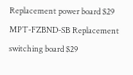Replacement power board $29
MPT-FZBND-SB Replacement switching board $29